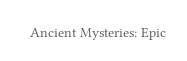Ancient Mysteries: Epic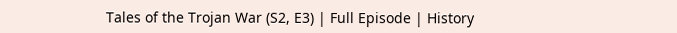Tales of the Trojan War (S2, E3) | Full Episode | History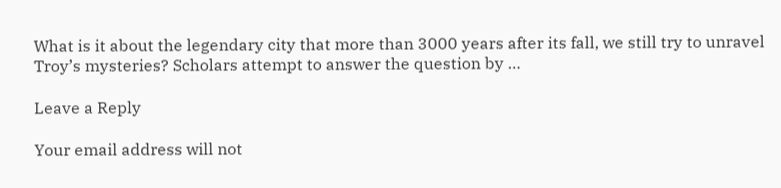What is it about the legendary city that more than 3000 years after its fall, we still try to unravel Troy’s mysteries? Scholars attempt to answer the question by …

Leave a Reply

Your email address will not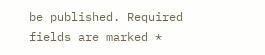be published. Required fields are marked *